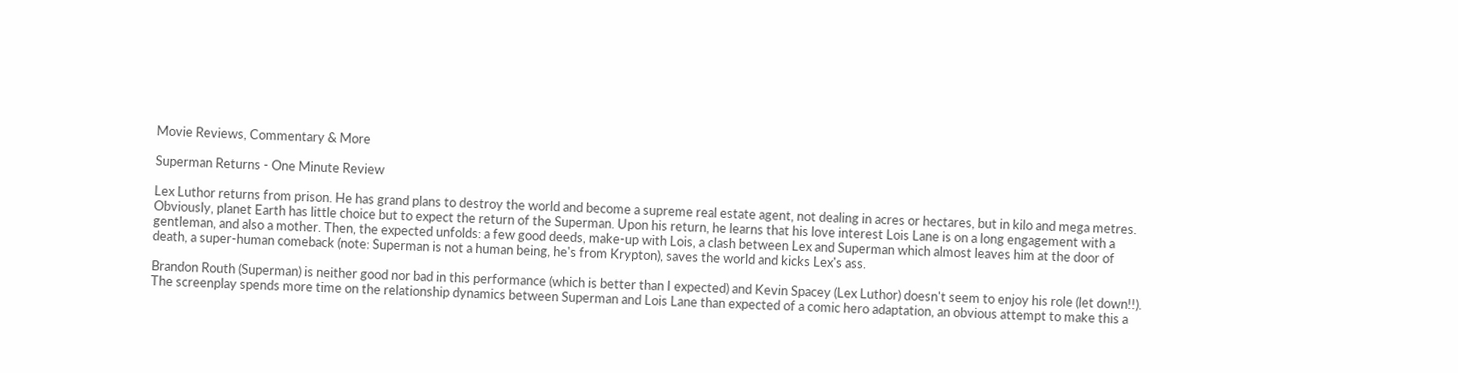Movie Reviews, Commentary & More

Superman Returns - One Minute Review

Lex Luthor returns from prison. He has grand plans to destroy the world and become a supreme real estate agent, not dealing in acres or hectares, but in kilo and mega metres. Obviously, planet Earth has little choice but to expect the return of the Superman. Upon his return, he learns that his love interest Lois Lane is on a long engagement with a gentleman, and also a mother. Then, the expected unfolds: a few good deeds, make-up with Lois, a clash between Lex and Superman which almost leaves him at the door of death, a super-human comeback (note: Superman is not a human being, he's from Krypton), saves the world and kicks Lex's ass.

Brandon Routh (Superman) is neither good nor bad in this performance (which is better than I expected) and Kevin Spacey (Lex Luthor) doesn't seem to enjoy his role (let down!!). The screenplay spends more time on the relationship dynamics between Superman and Lois Lane than expected of a comic hero adaptation, an obvious attempt to make this a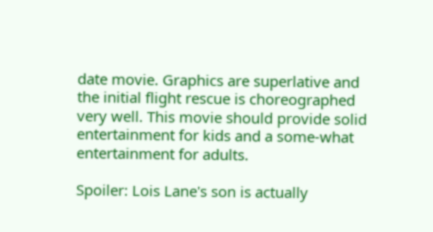date movie. Graphics are superlative and the initial flight rescue is choreographed very well. This movie should provide solid entertainment for kids and a some-what entertainment for adults.

Spoiler: Lois Lane's son is actually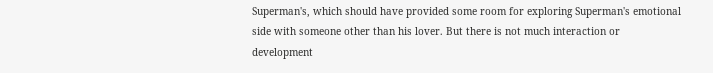Superman's, which should have provided some room for exploring Superman's emotional side with someone other than his lover. But there is not much interaction or development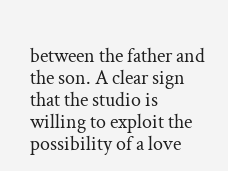between the father and the son. A clear sign that the studio is willing to exploit the possibility of a love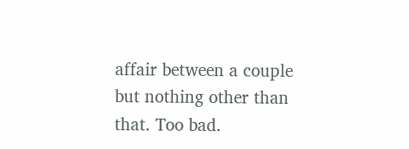affair between a couple but nothing other than that. Too bad.